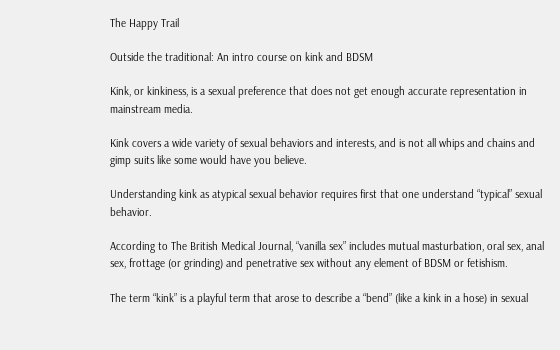The Happy Trail

Outside the traditional: An intro course on kink and BDSM

Kink, or kinkiness, is a sexual preference that does not get enough accurate representation in mainstream media.

Kink covers a wide variety of sexual behaviors and interests, and is not all whips and chains and gimp suits like some would have you believe.

Understanding kink as atypical sexual behavior requires first that one understand “typical” sexual behavior.

According to The British Medical Journal, “vanilla sex” includes mutual masturbation, oral sex, anal sex, frottage (or grinding) and penetrative sex without any element of BDSM or fetishism.

The term “kink” is a playful term that arose to describe a “bend” (like a kink in a hose) in sexual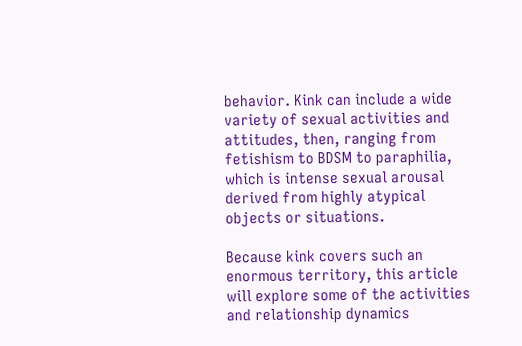behavior. Kink can include a wide variety of sexual activities and attitudes, then, ranging from fetishism to BDSM to paraphilia, which is intense sexual arousal derived from highly atypical objects or situations.

Because kink covers such an enormous territory, this article will explore some of the activities and relationship dynamics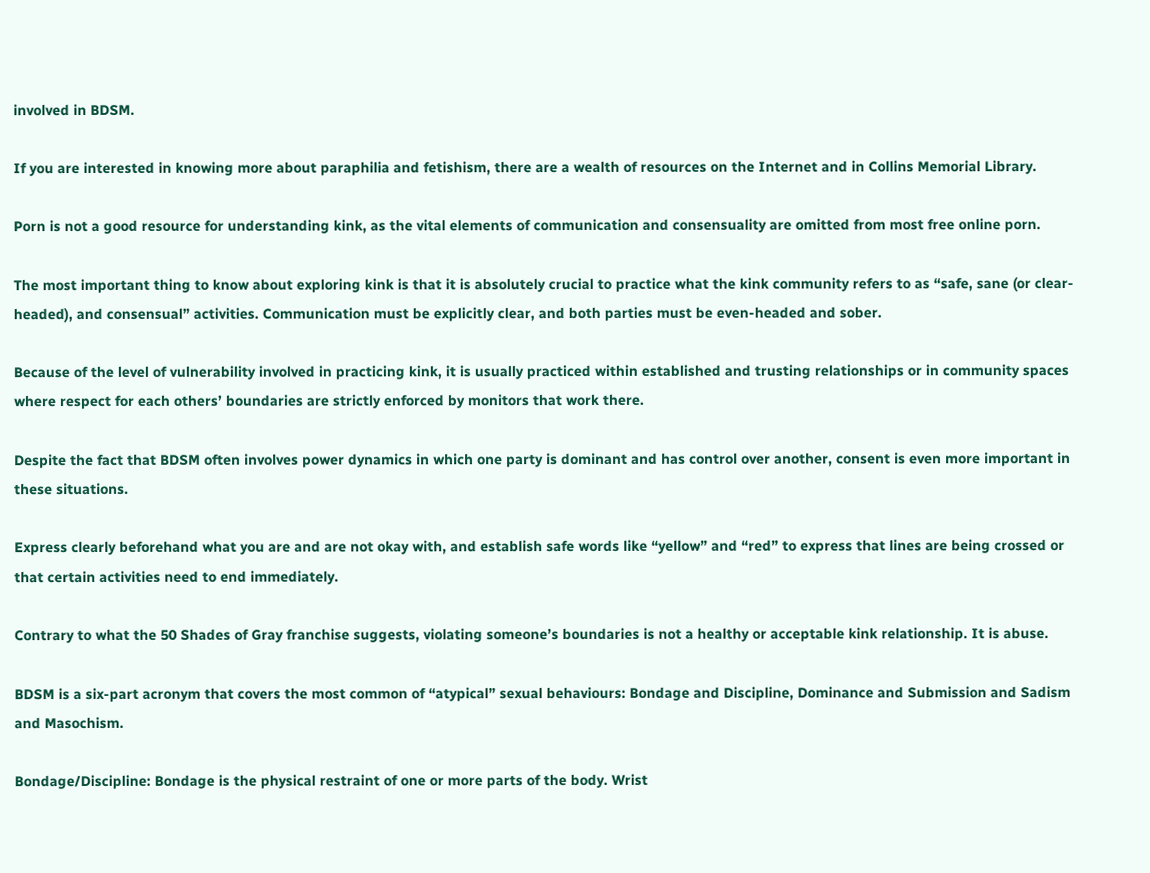involved in BDSM.

If you are interested in knowing more about paraphilia and fetishism, there are a wealth of resources on the Internet and in Collins Memorial Library.

Porn is not a good resource for understanding kink, as the vital elements of communication and consensuality are omitted from most free online porn.

The most important thing to know about exploring kink is that it is absolutely crucial to practice what the kink community refers to as “safe, sane (or clear-headed), and consensual” activities. Communication must be explicitly clear, and both parties must be even-headed and sober.

Because of the level of vulnerability involved in practicing kink, it is usually practiced within established and trusting relationships or in community spaces where respect for each others’ boundaries are strictly enforced by monitors that work there.

Despite the fact that BDSM often involves power dynamics in which one party is dominant and has control over another, consent is even more important in these situations.

Express clearly beforehand what you are and are not okay with, and establish safe words like “yellow” and “red” to express that lines are being crossed or that certain activities need to end immediately.

Contrary to what the 50 Shades of Gray franchise suggests, violating someone’s boundaries is not a healthy or acceptable kink relationship. It is abuse.

BDSM is a six-part acronym that covers the most common of “atypical” sexual behaviours: Bondage and Discipline, Dominance and Submission and Sadism and Masochism.

Bondage/Discipline: Bondage is the physical restraint of one or more parts of the body. Wrist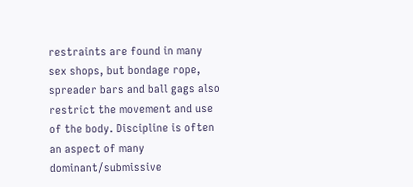restraints are found in many sex shops, but bondage rope, spreader bars and ball gags also restrict the movement and use of the body. Discipline is often an aspect of many dominant/submissive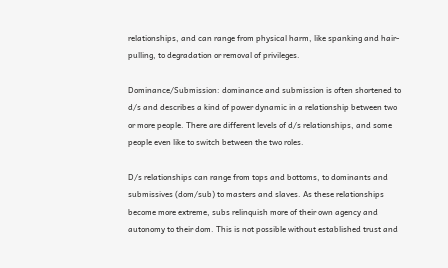relationships, and can range from physical harm, like spanking and hair-pulling, to degradation or removal of privileges.

Dominance/Submission: dominance and submission is often shortened to d/s and describes a kind of power dynamic in a relationship between two or more people. There are different levels of d/s relationships, and some people even like to switch between the two roles.

D/s relationships can range from tops and bottoms, to dominants and submissives (dom/sub) to masters and slaves. As these relationships become more extreme, subs relinquish more of their own agency and autonomy to their dom. This is not possible without established trust and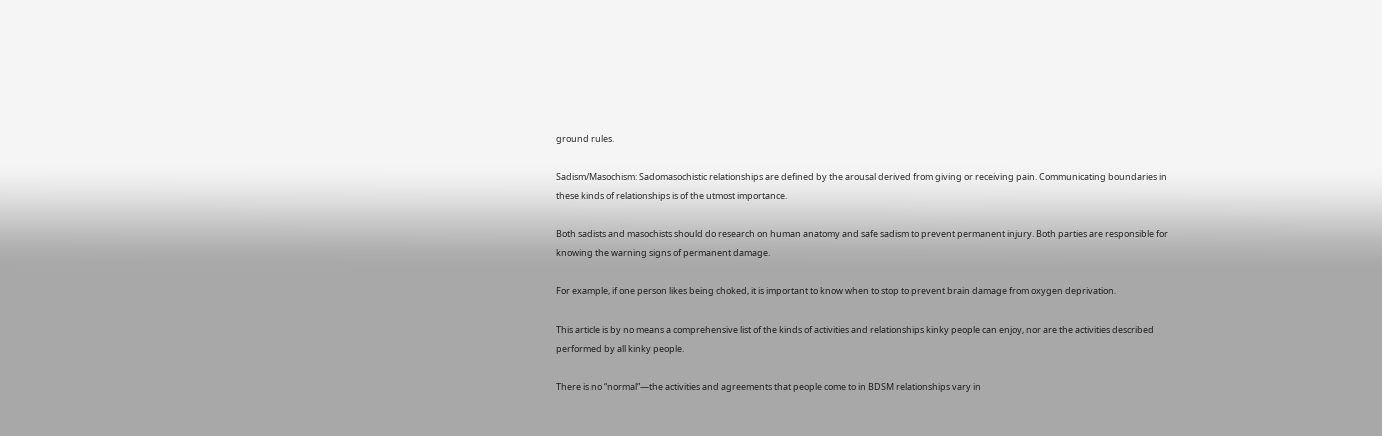ground rules.

Sadism/Masochism: Sadomasochistic relationships are defined by the arousal derived from giving or receiving pain. Communicating boundaries in these kinds of relationships is of the utmost importance.

Both sadists and masochists should do research on human anatomy and safe sadism to prevent permanent injury. Both parties are responsible for knowing the warning signs of permanent damage.

For example, if one person likes being choked, it is important to know when to stop to prevent brain damage from oxygen deprivation.

This article is by no means a comprehensive list of the kinds of activities and relationships kinky people can enjoy, nor are the activities described performed by all kinky people.

There is no “normal”—the activities and agreements that people come to in BDSM relationships vary in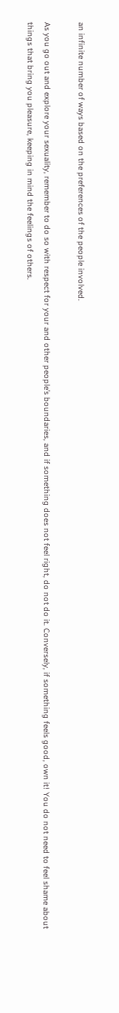an infinite number of ways based on the preferences of the people involved.

As you go out and explore your sexuality, remember to do so with respect for your and other people’s boundaries, and if something does not feel right, do not do it. Conversely, if something feels good, own it! You do not need to feel shame about things that bring you pleasure, keeping in mind the feelings of others.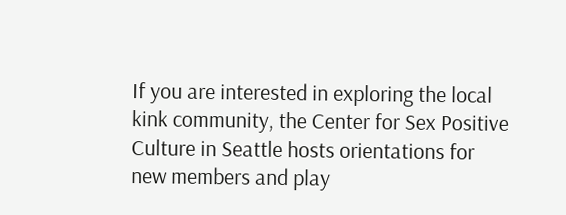If you are interested in exploring the local kink community, the Center for Sex Positive Culture in Seattle hosts orientations for new members and play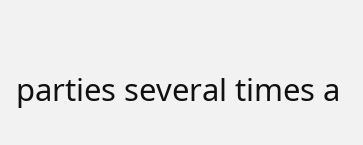parties several times a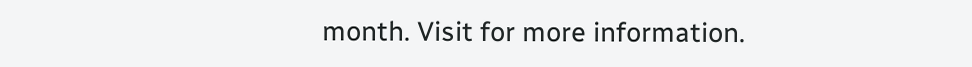month. Visit for more information.